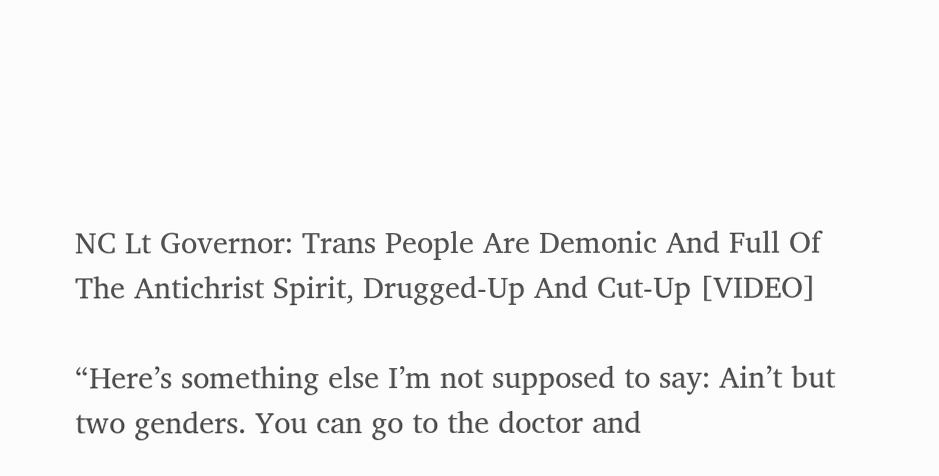NC Lt Governor: Trans People Are Demonic And Full Of The Antichrist Spirit, Drugged-Up And Cut-Up [VIDEO]

“Here’s something else I’m not supposed to say: Ain’t but two genders. You can go to the doctor and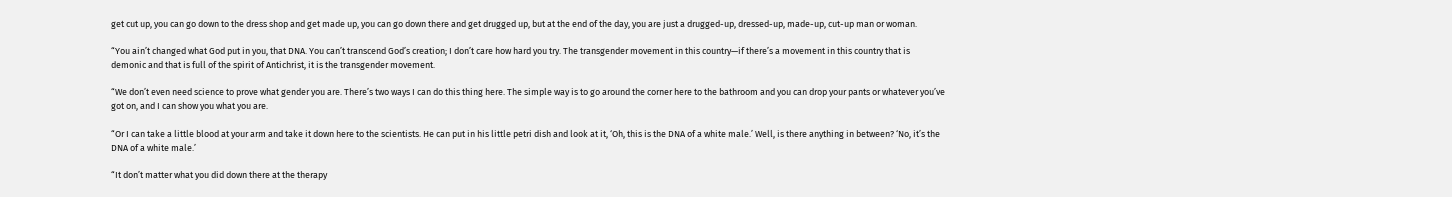get cut up, you can go down to the dress shop and get made up, you can go down there and get drugged up, but at the end of the day, you are just a drugged-up, dressed-up, made-up, cut-up man or woman.

“You ain’t changed what God put in you, that DNA. You can’t transcend God’s creation; I don’t care how hard you try. The transgender movement in this country—if there’s a movement in this country that is demonic and that is full of the spirit of Antichrist, it is the transgender movement.

“We don’t even need science to prove what gender you are. There’s two ways I can do this thing here. The simple way is to go around the corner here to the bathroom and you can drop your pants or whatever you’ve got on, and I can show you what you are.

“Or I can take a little blood at your arm and take it down here to the scientists. He can put in his little petri dish and look at it, ‘Oh, this is the DNA of a white male.’ Well, is there anything in between? ‘No, it’s the DNA of a white male.’

“It don’t matter what you did down there at the therapy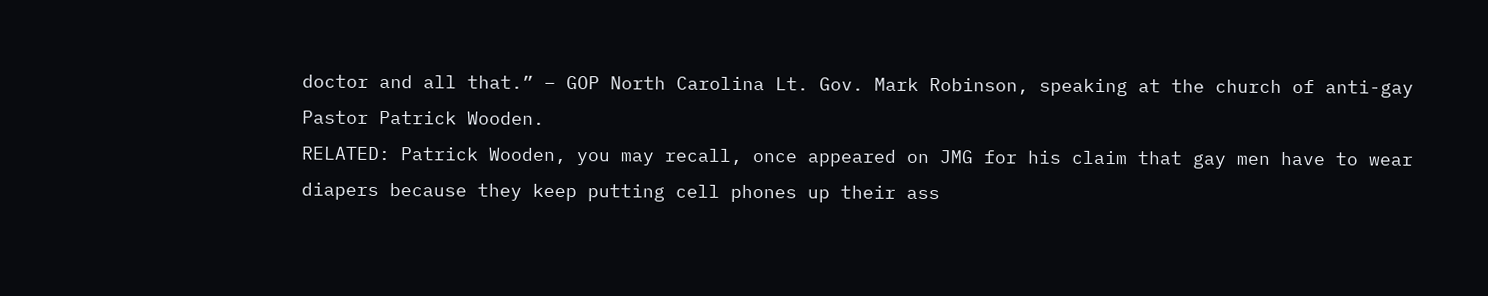doctor and all that.” – GOP North Carolina Lt. Gov. Mark Robinson, speaking at the church of anti-gay Pastor Patrick Wooden.
RELATED: Patrick Wooden, you may recall, once appeared on JMG for his claim that gay men have to wear diapers because they keep putting cell phones up their ass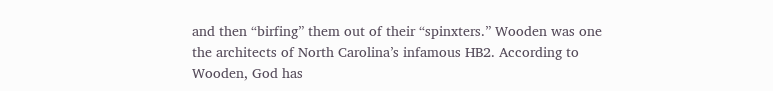and then “birfing” them out of their “spinxters.” Wooden was one the architects of North Carolina’s infamous HB2. According to Wooden, God has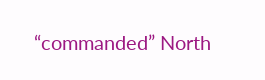“commanded” North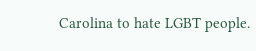Carolina to hate LGBT people.